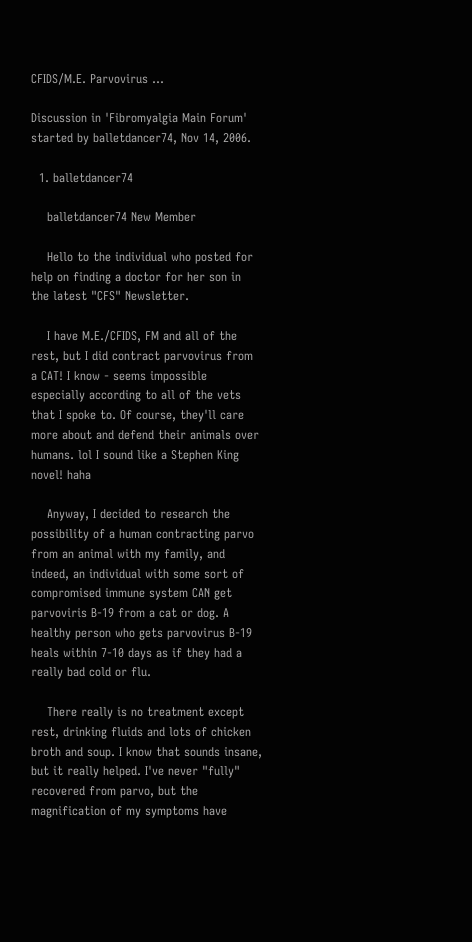CFIDS/M.E. Parvovirus ...

Discussion in 'Fibromyalgia Main Forum' started by balletdancer74, Nov 14, 2006.

  1. balletdancer74

    balletdancer74 New Member

    Hello to the individual who posted for help on finding a doctor for her son in the latest "CFS" Newsletter.

    I have M.E./CFIDS, FM and all of the rest, but I did contract parvovirus from a CAT! I know - seems impossible especially according to all of the vets that I spoke to. Of course, they'll care more about and defend their animals over humans. lol I sound like a Stephen King novel! haha

    Anyway, I decided to research the possibility of a human contracting parvo from an animal with my family, and indeed, an individual with some sort of compromised immune system CAN get parvoviris B-19 from a cat or dog. A healthy person who gets parvovirus B-19 heals within 7-10 days as if they had a really bad cold or flu.

    There really is no treatment except rest, drinking fluids and lots of chicken broth and soup. I know that sounds insane, but it really helped. I've never "fully" recovered from parvo, but the magnification of my symptoms have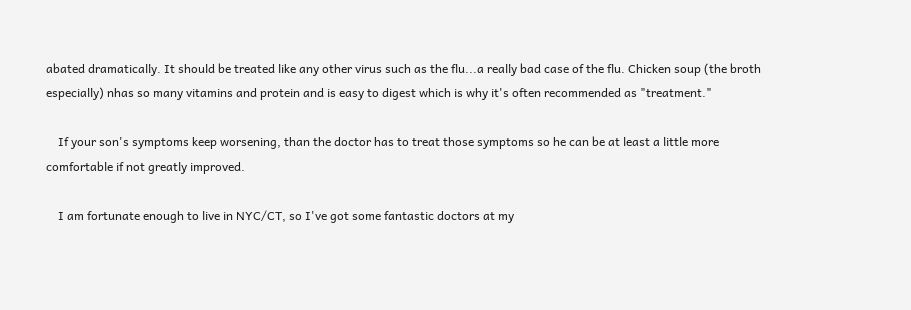abated dramatically. It should be treated like any other virus such as the flu...a really bad case of the flu. Chicken soup (the broth especially) nhas so many vitamins and protein and is easy to digest which is why it's often recommended as "treatment."

    If your son's symptoms keep worsening, than the doctor has to treat those symptoms so he can be at least a little more comfortable if not greatly improved.

    I am fortunate enough to live in NYC/CT, so I've got some fantastic doctors at my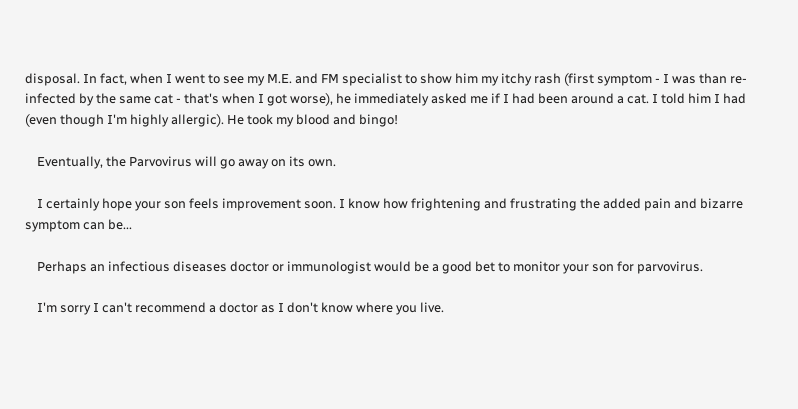disposal. In fact, when I went to see my M.E. and FM specialist to show him my itchy rash (first symptom - I was than re-infected by the same cat - that's when I got worse), he immediately asked me if I had been around a cat. I told him I had (even though I'm highly allergic). He took my blood and bingo!

    Eventually, the Parvovirus will go away on its own.

    I certainly hope your son feels improvement soon. I know how frightening and frustrating the added pain and bizarre symptom can be...

    Perhaps an infectious diseases doctor or immunologist would be a good bet to monitor your son for parvovirus.

    I'm sorry I can't recommend a doctor as I don't know where you live.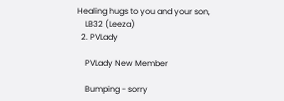Healing hugs to you and your son,
    LB32 (Leeza)
  2. PVLady

    PVLady New Member

    Bumping - sorry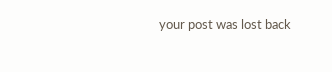your post was lost back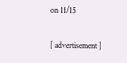on 11/15

[ advertisement ]